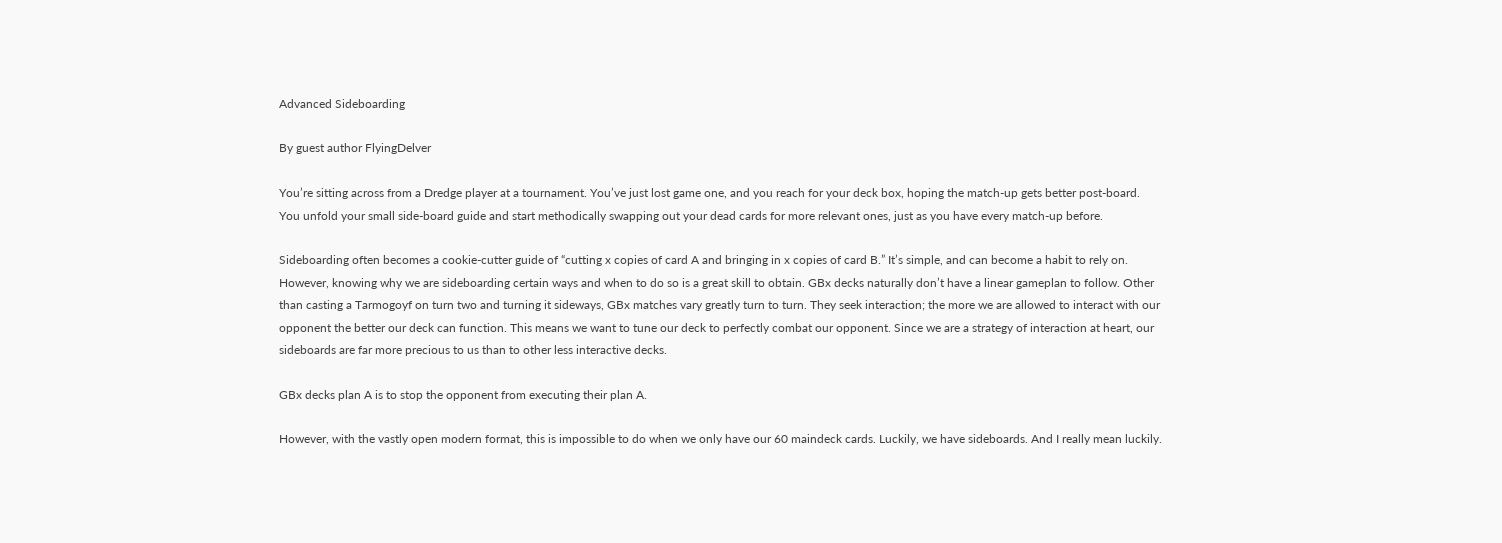Advanced Sideboarding

By guest author FlyingDelver

You’re sitting across from a Dredge player at a tournament. You’ve just lost game one, and you reach for your deck box, hoping the match-up gets better post-board. You unfold your small side-board guide and start methodically swapping out your dead cards for more relevant ones, just as you have every match-up before.

Sideboarding often becomes a cookie-cutter guide of “cutting x copies of card A and bringing in x copies of card B.” It’s simple, and can become a habit to rely on. However, knowing why we are sideboarding certain ways and when to do so is a great skill to obtain. GBx decks naturally don’t have a linear gameplan to follow. Other than casting a Tarmogoyf on turn two and turning it sideways, GBx matches vary greatly turn to turn. They seek interaction; the more we are allowed to interact with our opponent the better our deck can function. This means we want to tune our deck to perfectly combat our opponent. Since we are a strategy of interaction at heart, our sideboards are far more precious to us than to other less interactive decks.

GBx decks plan A is to stop the opponent from executing their plan A.

However, with the vastly open modern format, this is impossible to do when we only have our 60 maindeck cards. Luckily, we have sideboards. And I really mean luckily.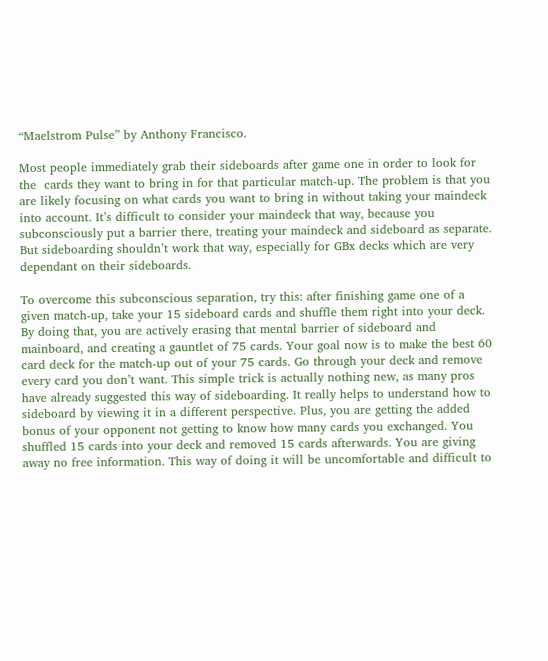“Maelstrom Pulse” by Anthony Francisco.

Most people immediately grab their sideboards after game one in order to look for the  cards they want to bring in for that particular match-up. The problem is that you are likely focusing on what cards you want to bring in without taking your maindeck into account. It’s difficult to consider your maindeck that way, because you subconsciously put a barrier there, treating your maindeck and sideboard as separate. But sideboarding shouldn’t work that way, especially for GBx decks which are very dependant on their sideboards.

To overcome this subconscious separation, try this: after finishing game one of a given match-up, take your 15 sideboard cards and shuffle them right into your deck. By doing that, you are actively erasing that mental barrier of sideboard and mainboard, and creating a gauntlet of 75 cards. Your goal now is to make the best 60 card deck for the match-up out of your 75 cards. Go through your deck and remove every card you don’t want. This simple trick is actually nothing new, as many pros have already suggested this way of sideboarding. It really helps to understand how to sideboard by viewing it in a different perspective. Plus, you are getting the added bonus of your opponent not getting to know how many cards you exchanged. You shuffled 15 cards into your deck and removed 15 cards afterwards. You are giving away no free information. This way of doing it will be uncomfortable and difficult to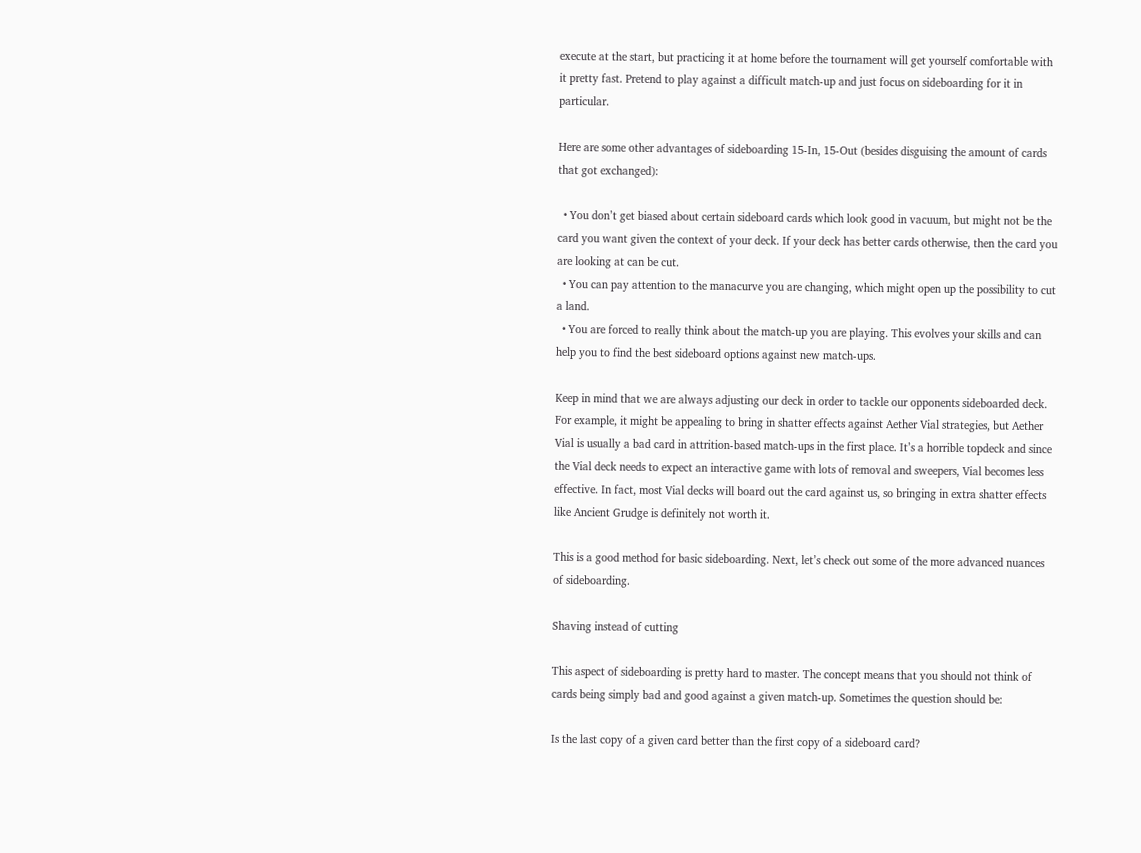execute at the start, but practicing it at home before the tournament will get yourself comfortable with it pretty fast. Pretend to play against a difficult match-up and just focus on sideboarding for it in particular.

Here are some other advantages of sideboarding 15-In, 15-Out (besides disguising the amount of cards that got exchanged):

  • You don’t get biased about certain sideboard cards which look good in vacuum, but might not be the card you want given the context of your deck. If your deck has better cards otherwise, then the card you are looking at can be cut.
  • You can pay attention to the manacurve you are changing, which might open up the possibility to cut a land.
  • You are forced to really think about the match-up you are playing. This evolves your skills and can help you to find the best sideboard options against new match-ups.

Keep in mind that we are always adjusting our deck in order to tackle our opponents sideboarded deck. For example, it might be appealing to bring in shatter effects against Aether Vial strategies, but Aether Vial is usually a bad card in attrition-based match-ups in the first place. It’s a horrible topdeck and since the Vial deck needs to expect an interactive game with lots of removal and sweepers, Vial becomes less effective. In fact, most Vial decks will board out the card against us, so bringing in extra shatter effects like Ancient Grudge is definitely not worth it.

This is a good method for basic sideboarding. Next, let’s check out some of the more advanced nuances of sideboarding.

Shaving instead of cutting

This aspect of sideboarding is pretty hard to master. The concept means that you should not think of cards being simply bad and good against a given match-up. Sometimes the question should be:

Is the last copy of a given card better than the first copy of a sideboard card?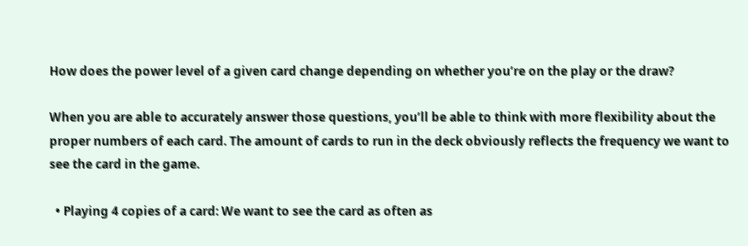How does the power level of a given card change depending on whether you’re on the play or the draw?

When you are able to accurately answer those questions, you’ll be able to think with more flexibility about the proper numbers of each card. The amount of cards to run in the deck obviously reflects the frequency we want to see the card in the game.

  • Playing 4 copies of a card: We want to see the card as often as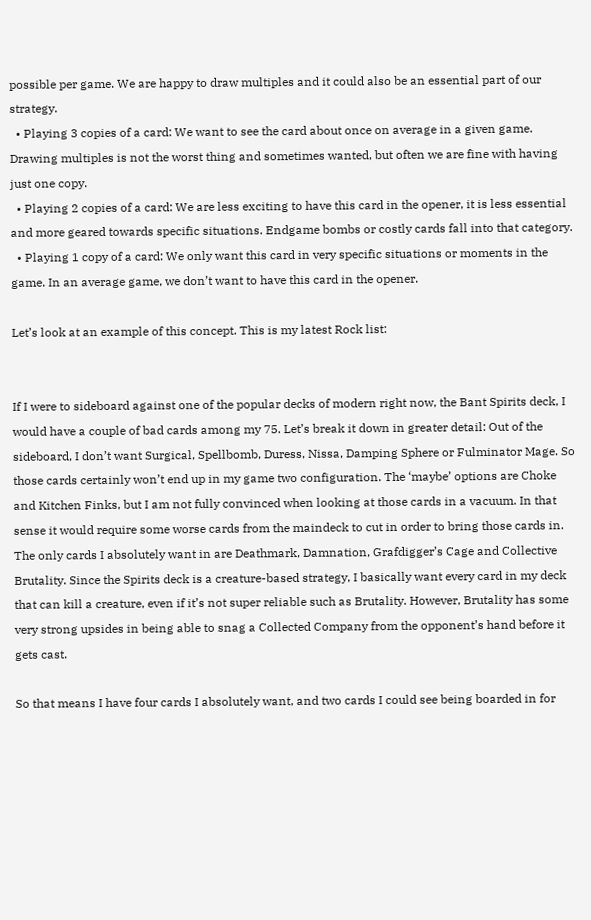possible per game. We are happy to draw multiples and it could also be an essential part of our strategy.
  • Playing 3 copies of a card: We want to see the card about once on average in a given game. Drawing multiples is not the worst thing and sometimes wanted, but often we are fine with having just one copy.
  • Playing 2 copies of a card: We are less exciting to have this card in the opener, it is less essential and more geared towards specific situations. Endgame bombs or costly cards fall into that category.
  • Playing 1 copy of a card: We only want this card in very specific situations or moments in the game. In an average game, we don’t want to have this card in the opener.

Let’s look at an example of this concept. This is my latest Rock list:


If I were to sideboard against one of the popular decks of modern right now, the Bant Spirits deck, I would have a couple of bad cards among my 75. Let’s break it down in greater detail: Out of the sideboard, I don’t want Surgical, Spellbomb, Duress, Nissa, Damping Sphere or Fulminator Mage. So those cards certainly won’t end up in my game two configuration. The ‘maybe’ options are Choke and Kitchen Finks, but I am not fully convinced when looking at those cards in a vacuum. In that sense it would require some worse cards from the maindeck to cut in order to bring those cards in. The only cards I absolutely want in are Deathmark, Damnation, Grafdigger’s Cage and Collective Brutality. Since the Spirits deck is a creature-based strategy, I basically want every card in my deck that can kill a creature, even if it’s not super reliable such as Brutality. However, Brutality has some very strong upsides in being able to snag a Collected Company from the opponent’s hand before it gets cast.

So that means I have four cards I absolutely want, and two cards I could see being boarded in for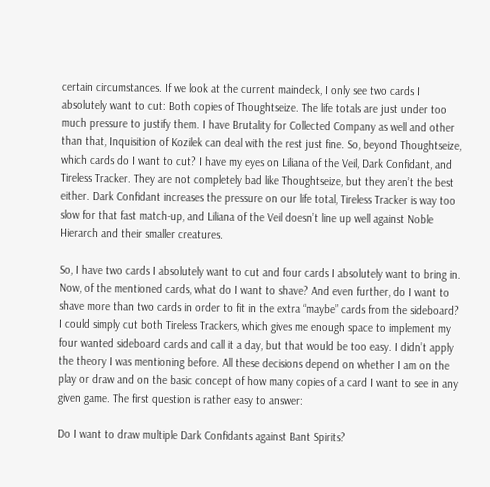certain circumstances. If we look at the current maindeck, I only see two cards I absolutely want to cut: Both copies of Thoughtseize. The life totals are just under too much pressure to justify them. I have Brutality for Collected Company as well and other than that, Inquisition of Kozilek can deal with the rest just fine. So, beyond Thoughtseize, which cards do I want to cut? I have my eyes on Liliana of the Veil, Dark Confidant, and Tireless Tracker. They are not completely bad like Thoughtseize, but they aren’t the best either. Dark Confidant increases the pressure on our life total, Tireless Tracker is way too slow for that fast match-up, and Liliana of the Veil doesn’t line up well against Noble Hierarch and their smaller creatures.

So, I have two cards I absolutely want to cut and four cards I absolutely want to bring in. Now, of the mentioned cards, what do I want to shave? And even further, do I want to shave more than two cards in order to fit in the extra “maybe” cards from the sideboard? I could simply cut both Tireless Trackers, which gives me enough space to implement my four wanted sideboard cards and call it a day, but that would be too easy. I didn’t apply the theory I was mentioning before. All these decisions depend on whether I am on the play or draw and on the basic concept of how many copies of a card I want to see in any given game. The first question is rather easy to answer:

Do I want to draw multiple Dark Confidants against Bant Spirits?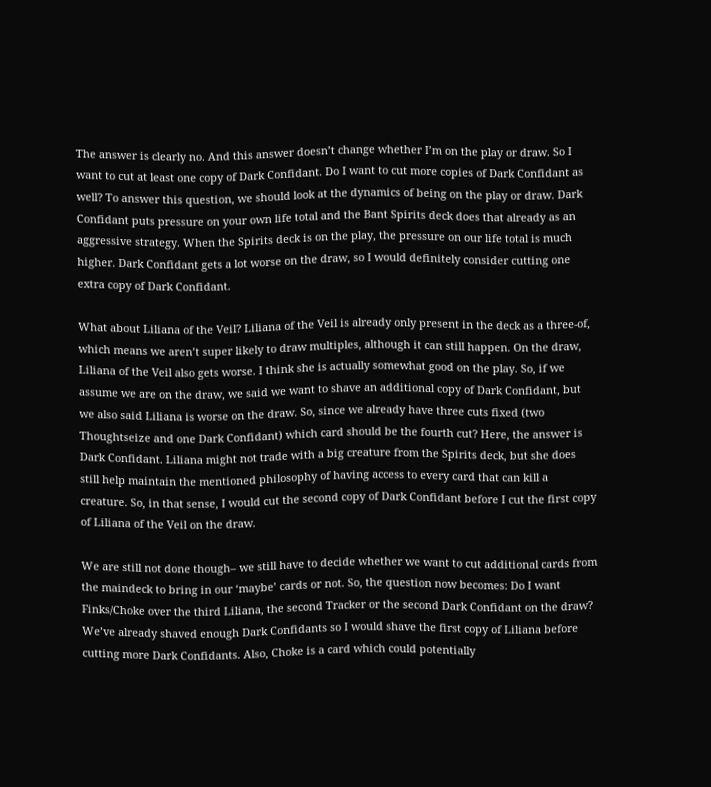The answer is clearly no. And this answer doesn’t change whether I’m on the play or draw. So I want to cut at least one copy of Dark Confidant. Do I want to cut more copies of Dark Confidant as well? To answer this question, we should look at the dynamics of being on the play or draw. Dark Confidant puts pressure on your own life total and the Bant Spirits deck does that already as an aggressive strategy. When the Spirits deck is on the play, the pressure on our life total is much higher. Dark Confidant gets a lot worse on the draw, so I would definitely consider cutting one extra copy of Dark Confidant.

What about Liliana of the Veil? Liliana of the Veil is already only present in the deck as a three-of, which means we aren’t super likely to draw multiples, although it can still happen. On the draw, Liliana of the Veil also gets worse. I think she is actually somewhat good on the play. So, if we assume we are on the draw, we said we want to shave an additional copy of Dark Confidant, but we also said Liliana is worse on the draw. So, since we already have three cuts fixed (two Thoughtseize and one Dark Confidant) which card should be the fourth cut? Here, the answer is Dark Confidant. Liliana might not trade with a big creature from the Spirits deck, but she does still help maintain the mentioned philosophy of having access to every card that can kill a creature. So, in that sense, I would cut the second copy of Dark Confidant before I cut the first copy of Liliana of the Veil on the draw.

We are still not done though– we still have to decide whether we want to cut additional cards from the maindeck to bring in our ‘maybe’ cards or not. So, the question now becomes: Do I want Finks/Choke over the third Liliana, the second Tracker or the second Dark Confidant on the draw? We’ve already shaved enough Dark Confidants so I would shave the first copy of Liliana before cutting more Dark Confidants. Also, Choke is a card which could potentially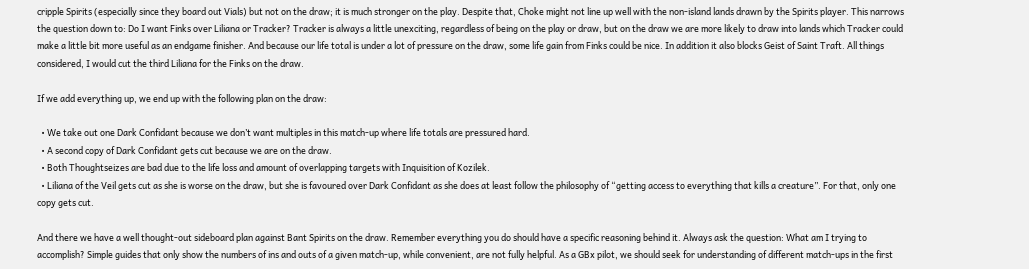cripple Spirits (especially since they board out Vials) but not on the draw; it is much stronger on the play. Despite that, Choke might not line up well with the non-island lands drawn by the Spirits player. This narrows the question down to: Do I want Finks over Liliana or Tracker? Tracker is always a little unexciting, regardless of being on the play or draw, but on the draw we are more likely to draw into lands which Tracker could make a little bit more useful as an endgame finisher. And because our life total is under a lot of pressure on the draw, some life gain from Finks could be nice. In addition it also blocks Geist of Saint Traft. All things considered, I would cut the third Liliana for the Finks on the draw.

If we add everything up, we end up with the following plan on the draw:

  • We take out one Dark Confidant because we don’t want multiples in this match-up where life totals are pressured hard.
  • A second copy of Dark Confidant gets cut because we are on the draw.
  • Both Thoughtseizes are bad due to the life loss and amount of overlapping targets with Inquisition of Kozilek.
  • Liliana of the Veil gets cut as she is worse on the draw, but she is favoured over Dark Confidant as she does at least follow the philosophy of “getting access to everything that kills a creature”. For that, only one copy gets cut.

And there we have a well thought-out sideboard plan against Bant Spirits on the draw. Remember everything you do should have a specific reasoning behind it. Always ask the question: What am I trying to accomplish? Simple guides that only show the numbers of ins and outs of a given match-up, while convenient, are not fully helpful. As a GBx pilot, we should seek for understanding of different match-ups in the first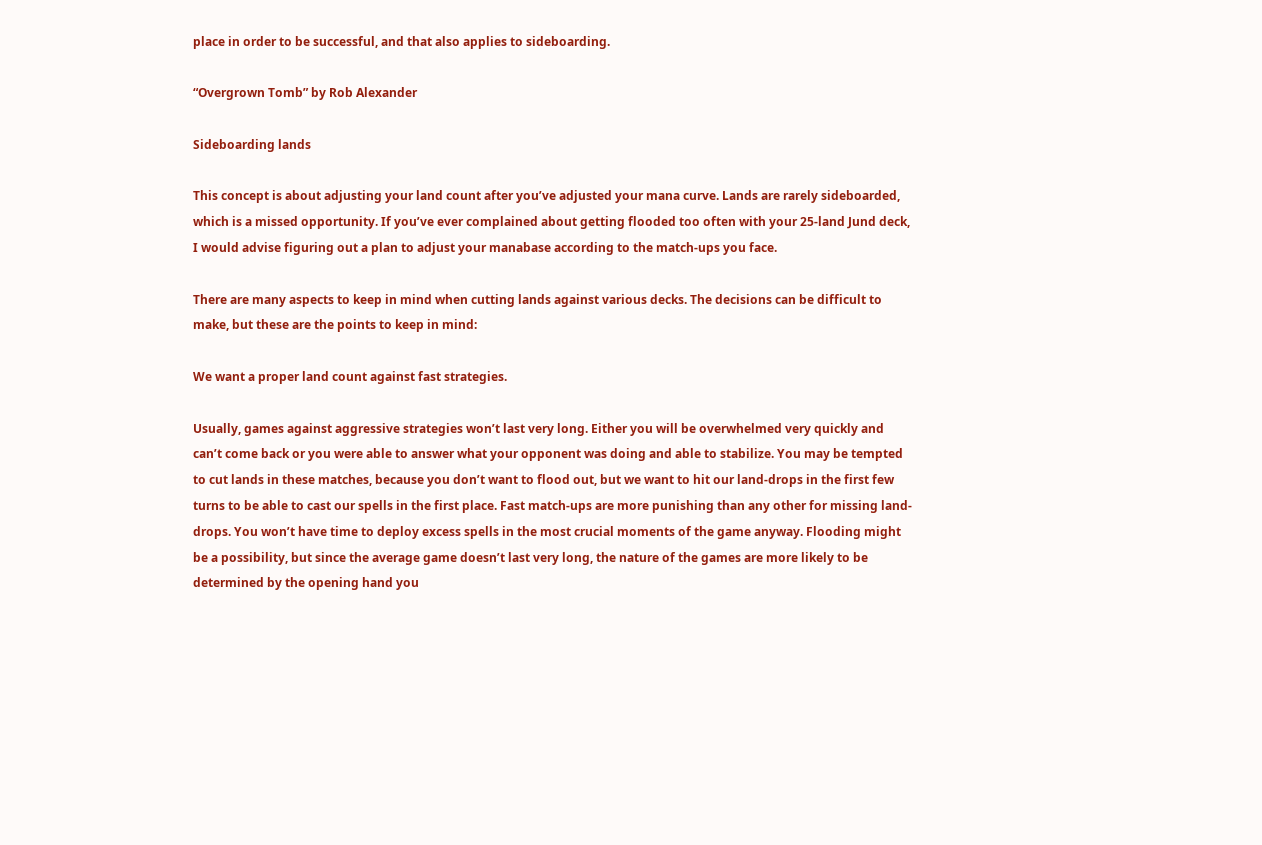place in order to be successful, and that also applies to sideboarding.

“Overgrown Tomb” by Rob Alexander

Sideboarding lands

This concept is about adjusting your land count after you’ve adjusted your mana curve. Lands are rarely sideboarded, which is a missed opportunity. If you’ve ever complained about getting flooded too often with your 25-land Jund deck, I would advise figuring out a plan to adjust your manabase according to the match-ups you face.

There are many aspects to keep in mind when cutting lands against various decks. The decisions can be difficult to make, but these are the points to keep in mind:

We want a proper land count against fast strategies.

Usually, games against aggressive strategies won’t last very long. Either you will be overwhelmed very quickly and can’t come back or you were able to answer what your opponent was doing and able to stabilize. You may be tempted to cut lands in these matches, because you don’t want to flood out, but we want to hit our land-drops in the first few turns to be able to cast our spells in the first place. Fast match-ups are more punishing than any other for missing land-drops. You won’t have time to deploy excess spells in the most crucial moments of the game anyway. Flooding might be a possibility, but since the average game doesn’t last very long, the nature of the games are more likely to be determined by the opening hand you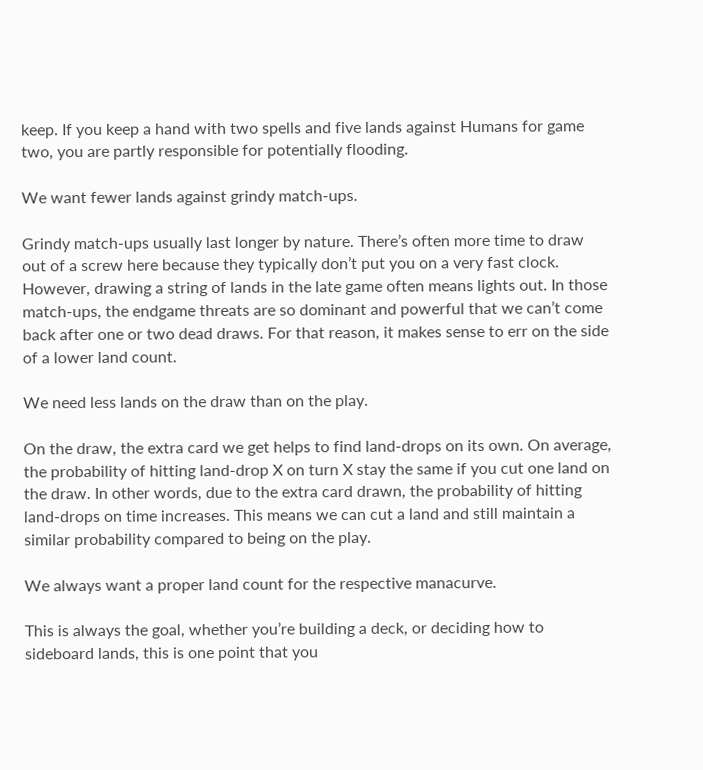keep. If you keep a hand with two spells and five lands against Humans for game two, you are partly responsible for potentially flooding.

We want fewer lands against grindy match-ups.

Grindy match-ups usually last longer by nature. There’s often more time to draw out of a screw here because they typically don’t put you on a very fast clock. However, drawing a string of lands in the late game often means lights out. In those match-ups, the endgame threats are so dominant and powerful that we can’t come back after one or two dead draws. For that reason, it makes sense to err on the side of a lower land count.

We need less lands on the draw than on the play.

On the draw, the extra card we get helps to find land-drops on its own. On average, the probability of hitting land-drop X on turn X stay the same if you cut one land on the draw. In other words, due to the extra card drawn, the probability of hitting land-drops on time increases. This means we can cut a land and still maintain a similar probability compared to being on the play.

We always want a proper land count for the respective manacurve.

This is always the goal, whether you’re building a deck, or deciding how to sideboard lands, this is one point that you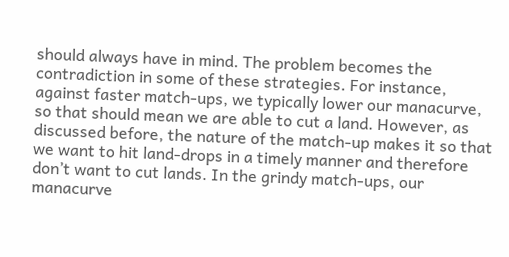should always have in mind. The problem becomes the contradiction in some of these strategies. For instance, against faster match-ups, we typically lower our manacurve, so that should mean we are able to cut a land. However, as discussed before, the nature of the match-up makes it so that we want to hit land-drops in a timely manner and therefore don’t want to cut lands. In the grindy match-ups, our manacurve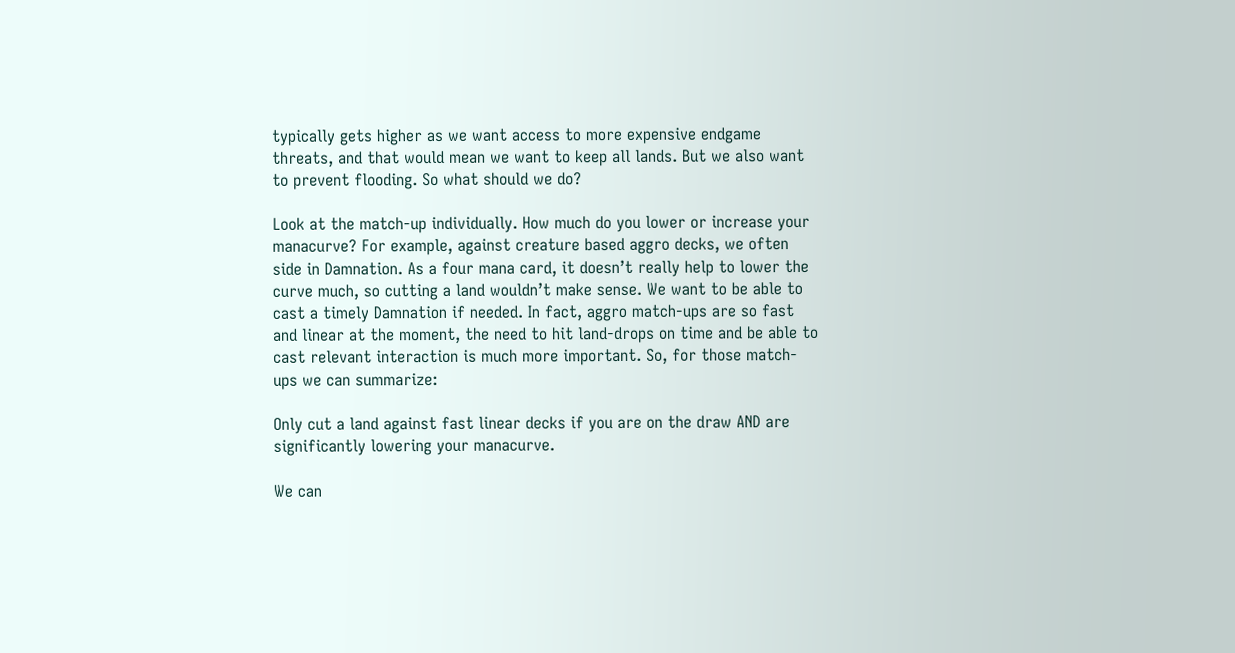typically gets higher as we want access to more expensive endgame threats, and that would mean we want to keep all lands. But we also want to prevent flooding. So what should we do?

Look at the match-up individually. How much do you lower or increase your manacurve? For example, against creature based aggro decks, we often side in Damnation. As a four mana card, it doesn’t really help to lower the curve much, so cutting a land wouldn’t make sense. We want to be able to cast a timely Damnation if needed. In fact, aggro match-ups are so fast and linear at the moment, the need to hit land-drops on time and be able to cast relevant interaction is much more important. So, for those match-ups we can summarize:

Only cut a land against fast linear decks if you are on the draw AND are significantly lowering your manacurve.

We can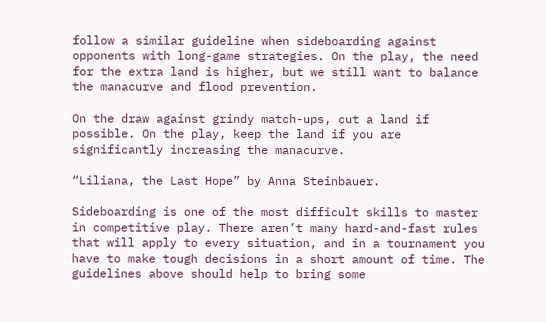follow a similar guideline when sideboarding against opponents with long-game strategies. On the play, the need for the extra land is higher, but we still want to balance the manacurve and flood prevention.

On the draw against grindy match-ups, cut a land if possible. On the play, keep the land if you are significantly increasing the manacurve.

“Liliana, the Last Hope” by Anna Steinbauer.

Sideboarding is one of the most difficult skills to master in competitive play. There aren’t many hard-and-fast rules that will apply to every situation, and in a tournament you have to make tough decisions in a short amount of time. The guidelines above should help to bring some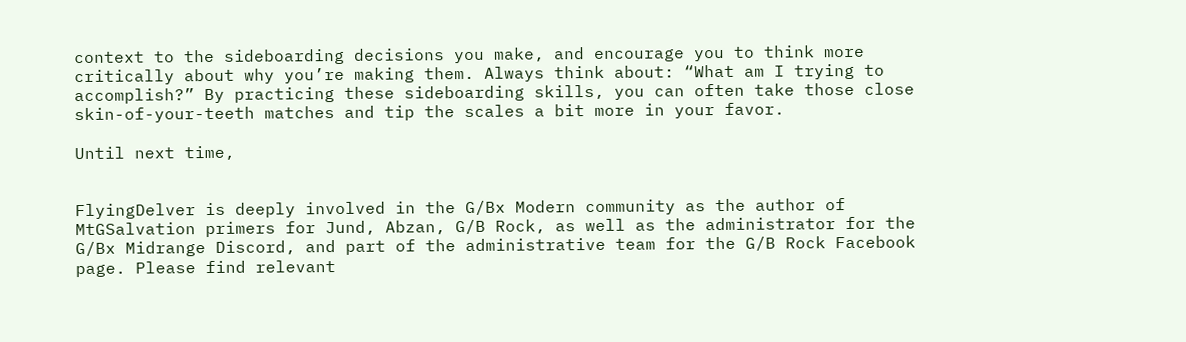context to the sideboarding decisions you make, and encourage you to think more critically about why you’re making them. Always think about: “What am I trying to accomplish?” By practicing these sideboarding skills, you can often take those close skin-of-your-teeth matches and tip the scales a bit more in your favor.

Until next time,


FlyingDelver is deeply involved in the G/Bx Modern community as the author of MtGSalvation primers for Jund, Abzan, G/B Rock, as well as the administrator for the G/Bx Midrange Discord, and part of the administrative team for the G/B Rock Facebook page. Please find relevant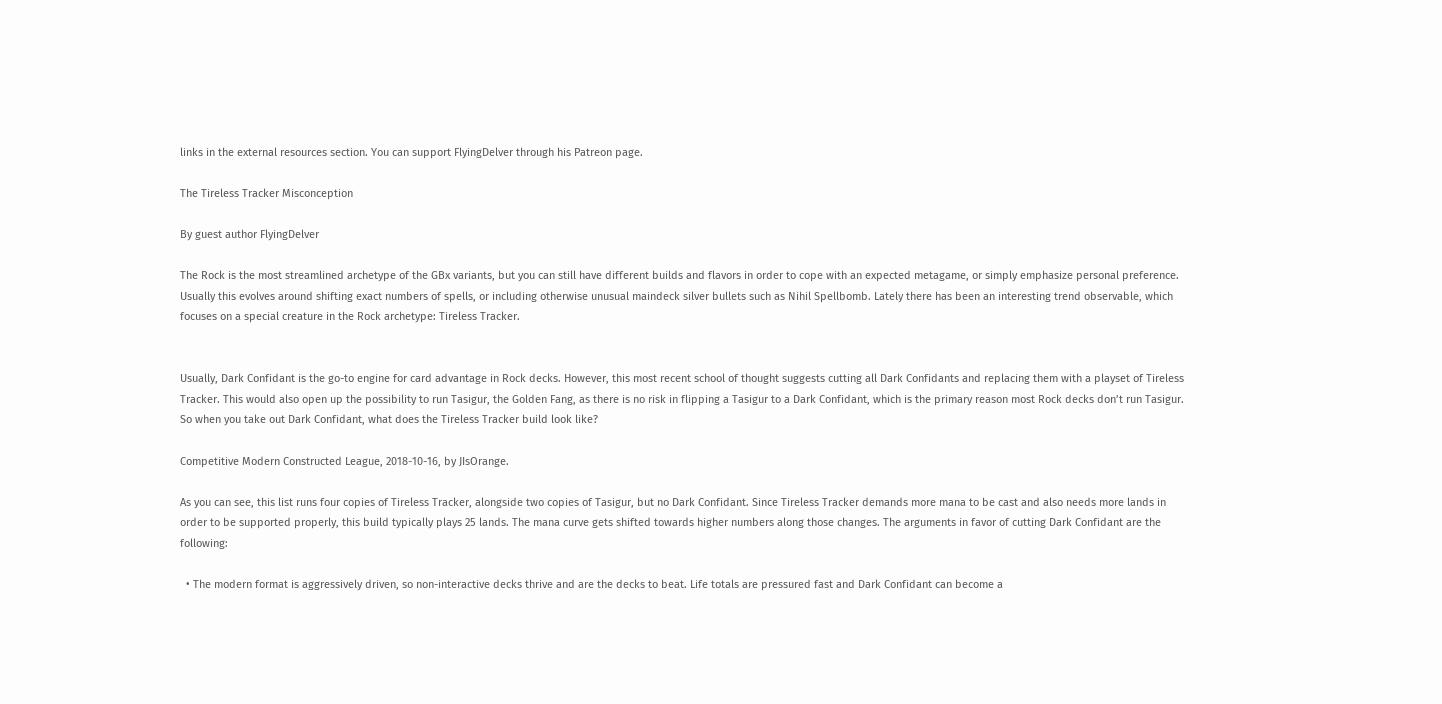links in the external resources section. You can support FlyingDelver through his Patreon page.

The Tireless Tracker Misconception

By guest author FlyingDelver

The Rock is the most streamlined archetype of the GBx variants, but you can still have different builds and flavors in order to cope with an expected metagame, or simply emphasize personal preference. Usually this evolves around shifting exact numbers of spells, or including otherwise unusual maindeck silver bullets such as Nihil Spellbomb. Lately there has been an interesting trend observable, which focuses on a special creature in the Rock archetype: Tireless Tracker.


Usually, Dark Confidant is the go-to engine for card advantage in Rock decks. However, this most recent school of thought suggests cutting all Dark Confidants and replacing them with a playset of Tireless Tracker. This would also open up the possibility to run Tasigur, the Golden Fang, as there is no risk in flipping a Tasigur to a Dark Confidant, which is the primary reason most Rock decks don’t run Tasigur. So when you take out Dark Confidant, what does the Tireless Tracker build look like?

Competitive Modern Constructed League, 2018-10-16, by JIsOrange.

As you can see, this list runs four copies of Tireless Tracker, alongside two copies of Tasigur, but no Dark Confidant. Since Tireless Tracker demands more mana to be cast and also needs more lands in order to be supported properly, this build typically plays 25 lands. The mana curve gets shifted towards higher numbers along those changes. The arguments in favor of cutting Dark Confidant are the following:

  • The modern format is aggressively driven, so non-interactive decks thrive and are the decks to beat. Life totals are pressured fast and Dark Confidant can become a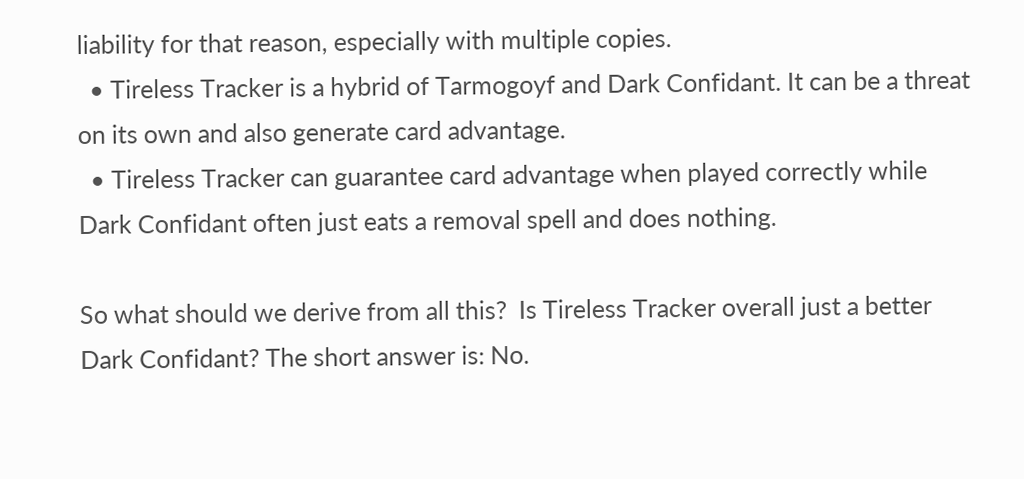liability for that reason, especially with multiple copies.
  • Tireless Tracker is a hybrid of Tarmogoyf and Dark Confidant. It can be a threat on its own and also generate card advantage.
  • Tireless Tracker can guarantee card advantage when played correctly while Dark Confidant often just eats a removal spell and does nothing.

So what should we derive from all this?  Is Tireless Tracker overall just a better Dark Confidant? The short answer is: No.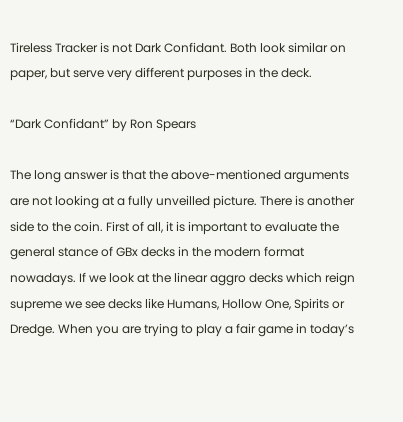Tireless Tracker is not Dark Confidant. Both look similar on paper, but serve very different purposes in the deck.

“Dark Confidant” by Ron Spears

The long answer is that the above-mentioned arguments are not looking at a fully unveilled picture. There is another side to the coin. First of all, it is important to evaluate the general stance of GBx decks in the modern format nowadays. If we look at the linear aggro decks which reign supreme we see decks like Humans, Hollow One, Spirits or Dredge. When you are trying to play a fair game in today’s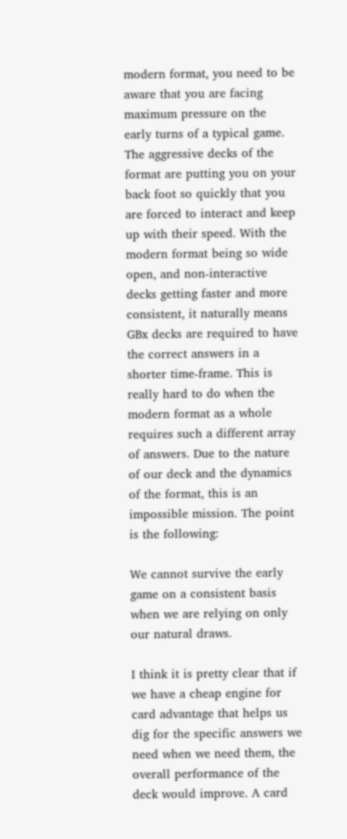modern format, you need to be aware that you are facing maximum pressure on the early turns of a typical game. The aggressive decks of the format are putting you on your back foot so quickly that you are forced to interact and keep up with their speed. With the modern format being so wide open, and non-interactive decks getting faster and more consistent, it naturally means GBx decks are required to have the correct answers in a shorter time-frame. This is really hard to do when the modern format as a whole requires such a different array of answers. Due to the nature of our deck and the dynamics of the format, this is an impossible mission. The point is the following:

We cannot survive the early game on a consistent basis when we are relying on only our natural draws.

I think it is pretty clear that if we have a cheap engine for card advantage that helps us dig for the specific answers we need when we need them, the overall performance of the deck would improve. A card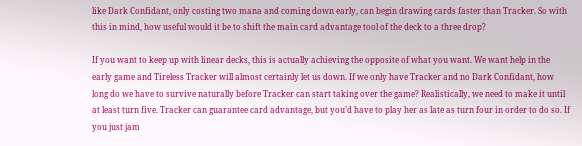like Dark Confidant, only costing two mana and coming down early, can begin drawing cards faster than Tracker. So with this in mind, how useful would it be to shift the main card advantage tool of the deck to a three drop?

If you want to keep up with linear decks, this is actually achieving the opposite of what you want. We want help in the early game and Tireless Tracker will almost certainly let us down. If we only have Tracker and no Dark Confidant, how long do we have to survive naturally before Tracker can start taking over the game? Realistically, we need to make it until at least turn five. Tracker can guarantee card advantage, but you’d have to play her as late as turn four in order to do so. If you just jam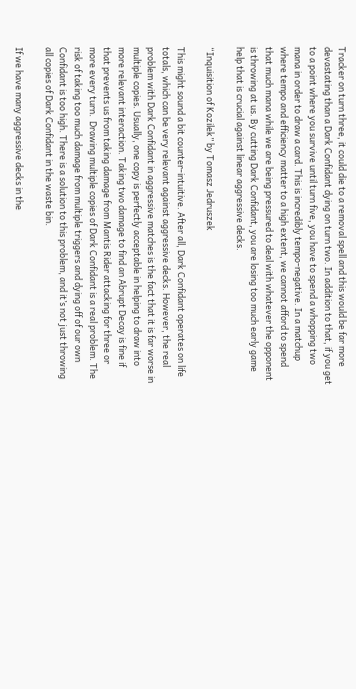Tracker on turn three, it could die to a removal spell and this would be far more devastating than a Dark Confidant dying on turn two. In addition to that, if you get to a point where you survive until turn five, you have to spend a whopping two mana in order to draw a card. This is incredibly tempo-negative. In a matchup where tempo and efficiency matter to a high extent, we cannot afford to spend that much mana while we are being pressured to deal with whatever the opponent is throwing at us. By cutting Dark Confidant, you are losing too much early game help that is crucial against linear aggressive decks.

“Inquisition of Kozilek” by Tomasz Jedruszek

This might sound a bit counter-intuitive. After all, Dark Confidant operates on life totals, which can be very relevant against aggressive decks. However, the real problem with Dark Confidant in aggressive matches is the fact that it is far worse in multiple copies. Usually, one copy is perfectly acceptable in helping to draw into more relevant interaction. Taking two damage to find an Abrupt Decay is fine if that prevents us from taking damage from Mantis Rider attacking for three or more every turn.  Drawing multiple copies of Dark Confidant is a real problem. The risk of taking too much damage from multiple triggers and dying off of our own Confidant is too high. There is a solution to this problem, and it’s not just throwing all copies of Dark Confidant in the waste bin.

If we have many aggressive decks in the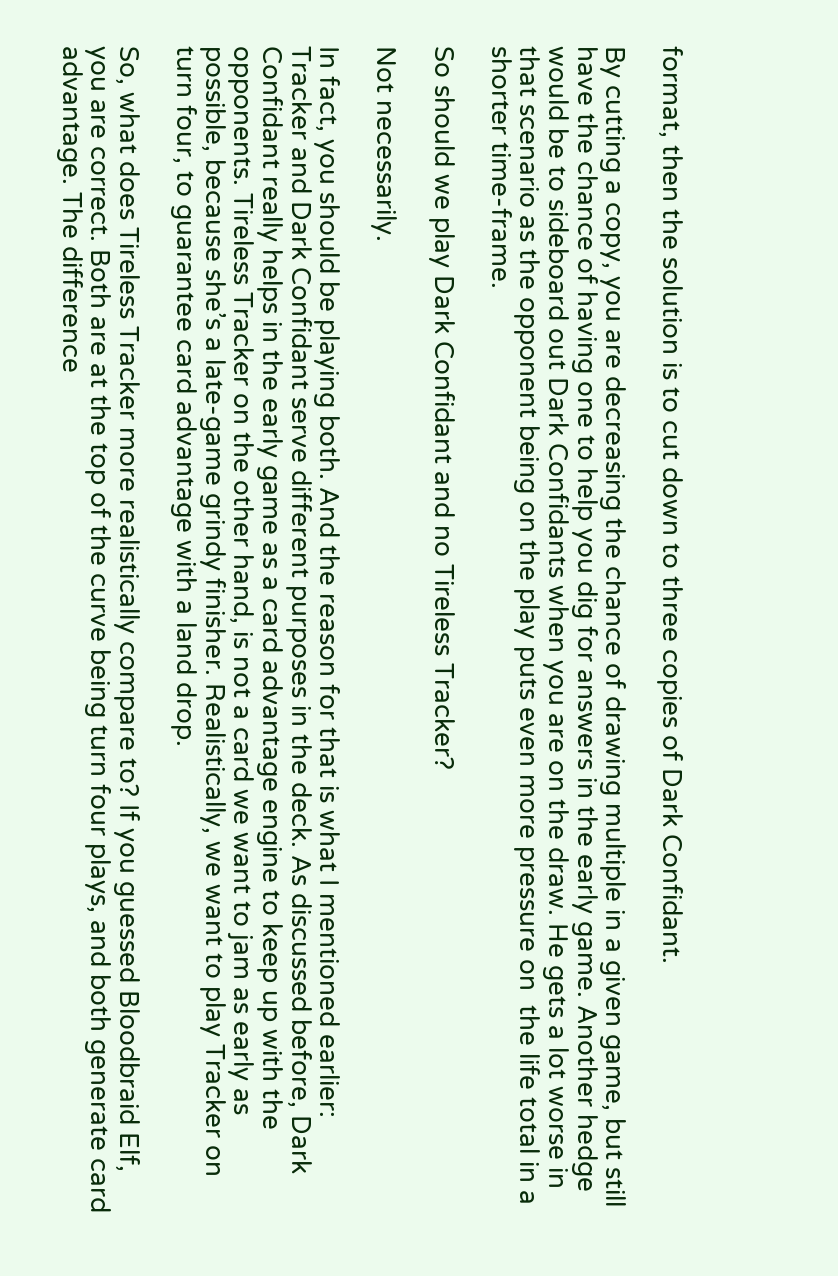format, then the solution is to cut down to three copies of Dark Confidant.

By cutting a copy, you are decreasing the chance of drawing multiple in a given game, but still have the chance of having one to help you dig for answers in the early game. Another hedge would be to sideboard out Dark Confidants when you are on the draw. He gets a lot worse in that scenario as the opponent being on the play puts even more pressure on  the life total in a shorter time-frame.

So should we play Dark Confidant and no Tireless Tracker?

Not necessarily.

In fact, you should be playing both. And the reason for that is what I mentioned earlier: Tracker and Dark Confidant serve different purposes in the deck. As discussed before, Dark Confidant really helps in the early game as a card advantage engine to keep up with the opponents. Tireless Tracker on the other hand, is not a card we want to jam as early as possible, because she’s a late-game grindy finisher. Realistically, we want to play Tracker on turn four, to guarantee card advantage with a land drop.

So, what does Tireless Tracker more realistically compare to? If you guessed Bloodbraid Elf, you are correct. Both are at the top of the curve being turn four plays, and both generate card advantage. The difference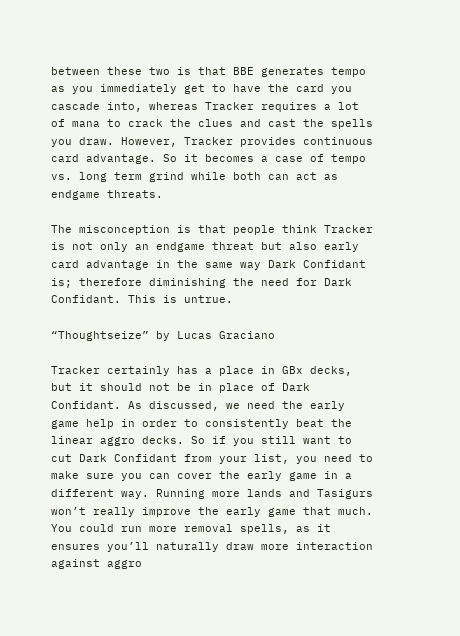between these two is that BBE generates tempo as you immediately get to have the card you cascade into, whereas Tracker requires a lot of mana to crack the clues and cast the spells you draw. However, Tracker provides continuous card advantage. So it becomes a case of tempo vs. long term grind while both can act as endgame threats.

The misconception is that people think Tracker is not only an endgame threat but also early card advantage in the same way Dark Confidant is; therefore diminishing the need for Dark Confidant. This is untrue.

“Thoughtseize” by Lucas Graciano

Tracker certainly has a place in GBx decks, but it should not be in place of Dark Confidant. As discussed, we need the early game help in order to consistently beat the linear aggro decks. So if you still want to cut Dark Confidant from your list, you need to make sure you can cover the early game in a different way. Running more lands and Tasigurs won’t really improve the early game that much. You could run more removal spells, as it ensures you’ll naturally draw more interaction against aggro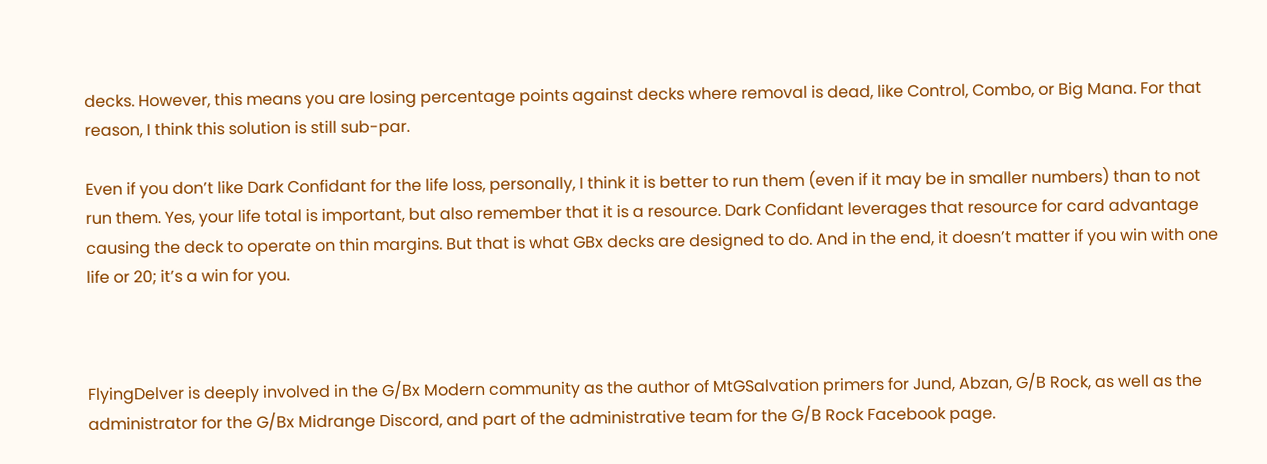decks. However, this means you are losing percentage points against decks where removal is dead, like Control, Combo, or Big Mana. For that reason, I think this solution is still sub-par.

Even if you don’t like Dark Confidant for the life loss, personally, I think it is better to run them (even if it may be in smaller numbers) than to not run them. Yes, your life total is important, but also remember that it is a resource. Dark Confidant leverages that resource for card advantage causing the deck to operate on thin margins. But that is what GBx decks are designed to do. And in the end, it doesn’t matter if you win with one life or 20; it’s a win for you.



FlyingDelver is deeply involved in the G/Bx Modern community as the author of MtGSalvation primers for Jund, Abzan, G/B Rock, as well as the administrator for the G/Bx Midrange Discord, and part of the administrative team for the G/B Rock Facebook page.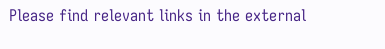Please find relevant links in the external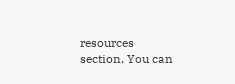resources section. You can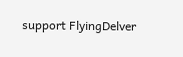support FlyingDelver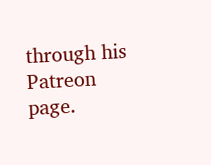through his Patreon page.